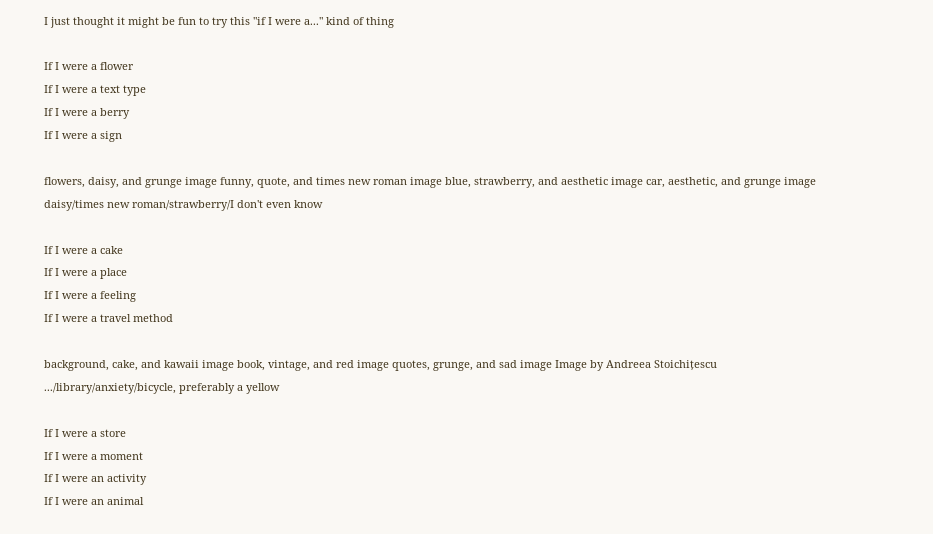I just thought it might be fun to try this "if I were a..." kind of thing

If I were a flower
If I were a text type
If I were a berry
If I were a sign

flowers, daisy, and grunge image funny, quote, and times new roman image blue, strawberry, and aesthetic image car, aesthetic, and grunge image
daisy/times new roman/strawberry/I don't even know

If I were a cake
If I were a place
If I were a feeling
If I were a travel method

background, cake, and kawaii image book, vintage, and red image quotes, grunge, and sad image Image by Andreea Stoichițescu
.../library/anxiety/bicycle, preferably a yellow

If I were a store
If I were a moment
If I were an activity
If I were an animal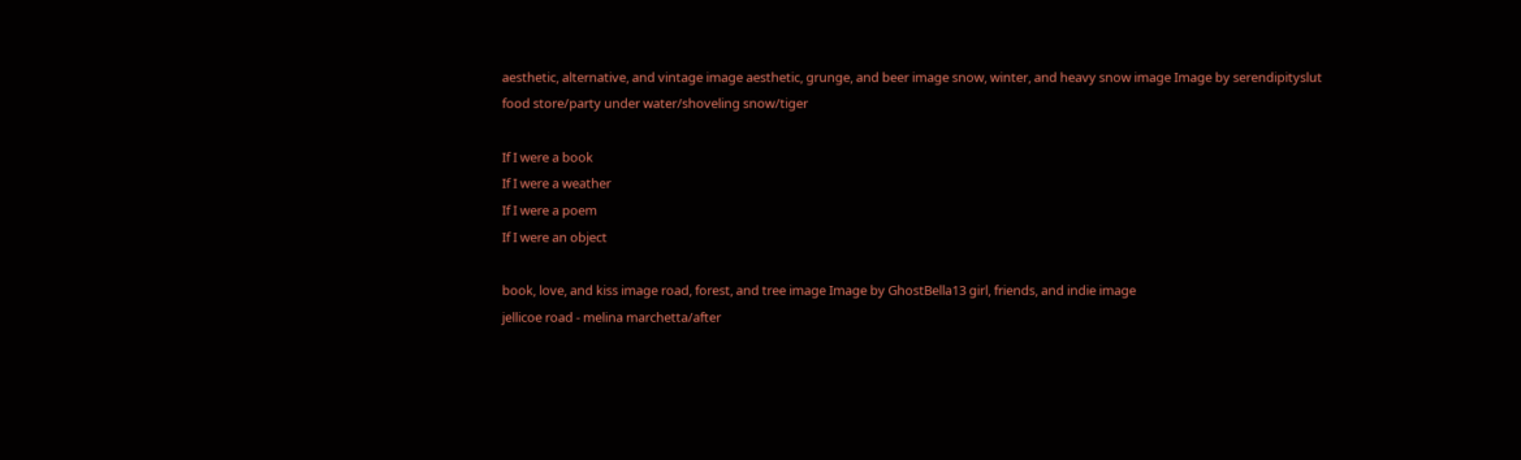aesthetic, alternative, and vintage image aesthetic, grunge, and beer image snow, winter, and heavy snow image Image by serendipityslut
food store/party under water/shoveling snow/tiger

If I were a book
If I were a weather
If I were a poem
If I were an object

book, love, and kiss image road, forest, and tree image Image by GhostBella13 girl, friends, and indie image
jellicoe road - melina marchetta/after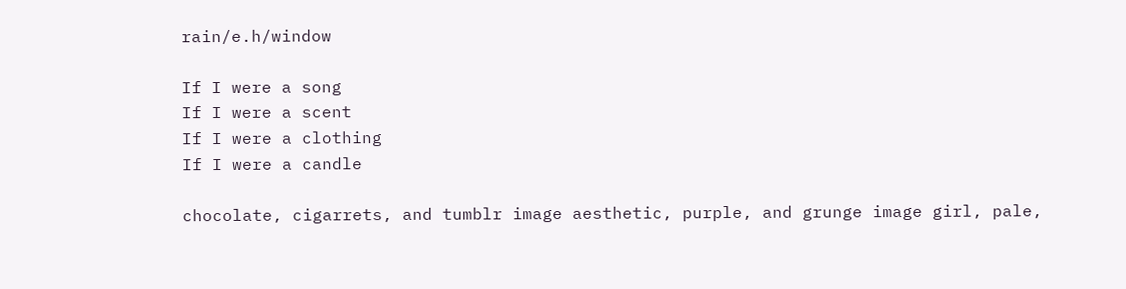rain/e.h/window

If I were a song
If I were a scent
If I were a clothing
If I were a candle

chocolate, cigarrets, and tumblr image aesthetic, purple, and grunge image girl, pale,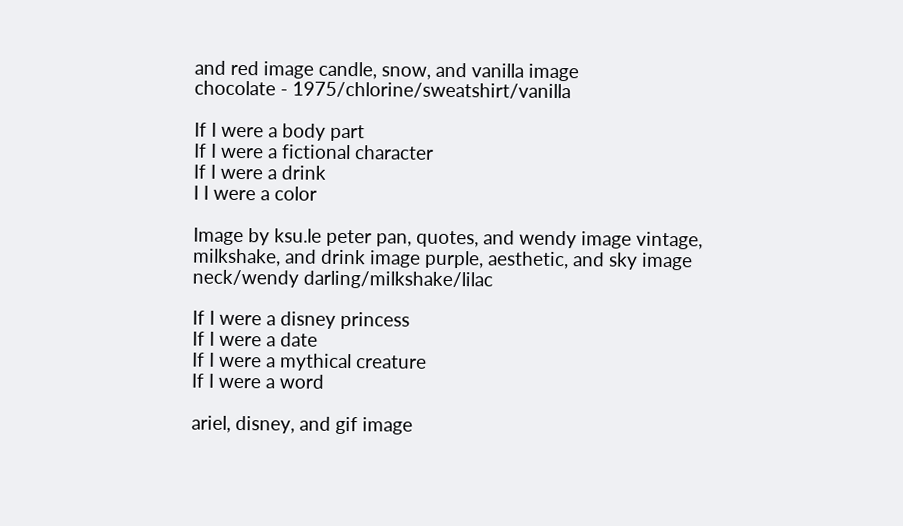and red image candle, snow, and vanilla image
chocolate - 1975/chlorine/sweatshirt/vanilla

If I were a body part
If I were a fictional character
If I were a drink
I I were a color

Image by ksu.le peter pan, quotes, and wendy image vintage, milkshake, and drink image purple, aesthetic, and sky image
neck/wendy darling/milkshake/lilac

If I were a disney princess
If I were a date
If I were a mythical creature
If I were a word

ariel, disney, and gif image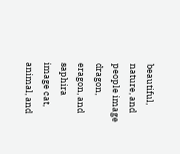beautiful, nature, and people image dragon, eragon, and saphira image cat, animal, and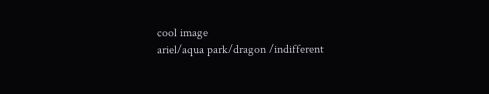cool image
ariel/aqua park/dragon /indifferent